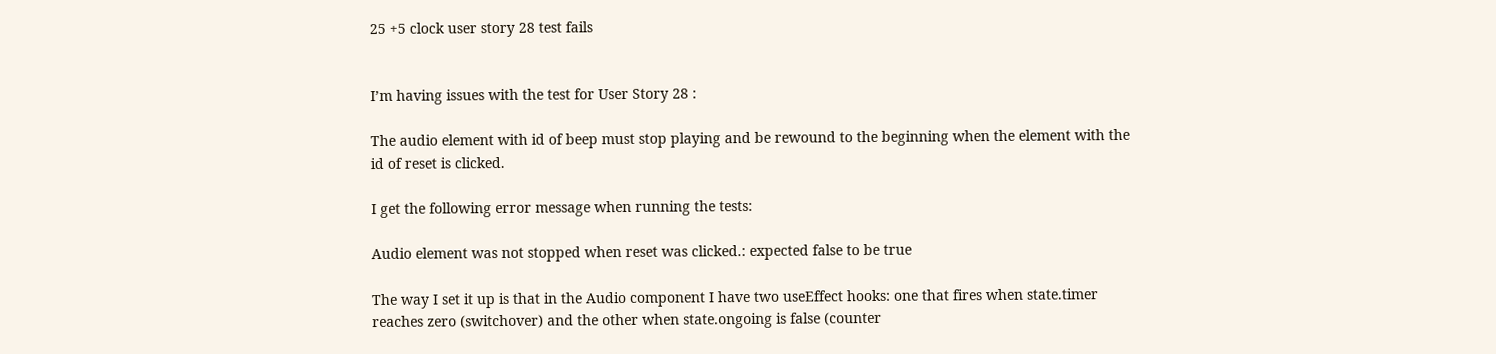25 +5 clock user story 28 test fails


I’m having issues with the test for User Story 28 :

The audio element with id of beep must stop playing and be rewound to the beginning when the element with the id of reset is clicked.

I get the following error message when running the tests:

Audio element was not stopped when reset was clicked.: expected false to be true

The way I set it up is that in the Audio component I have two useEffect hooks: one that fires when state.timer reaches zero (switchover) and the other when state.ongoing is false (counter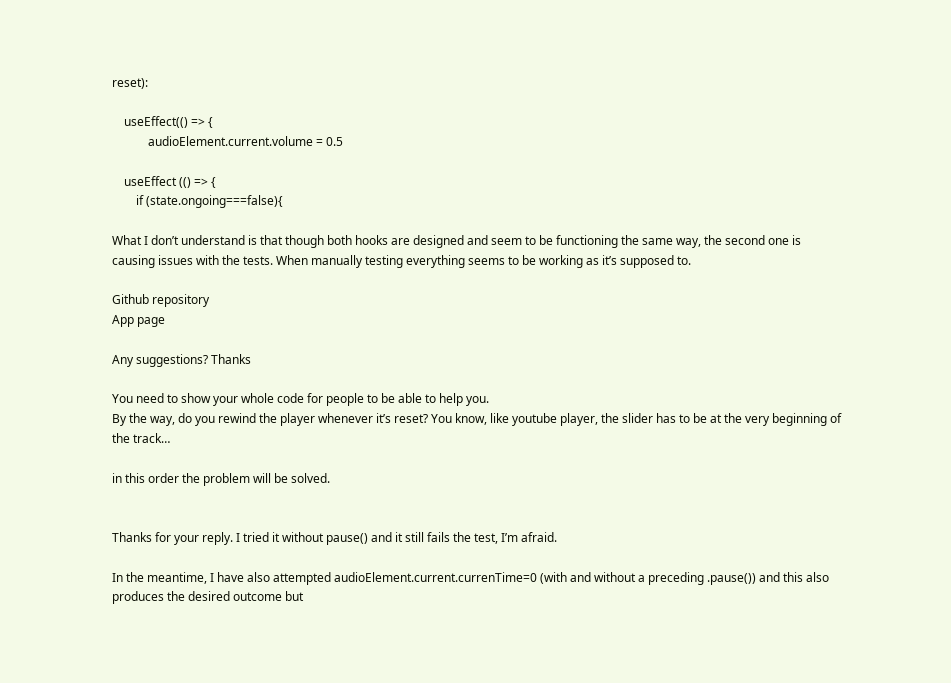reset):

    useEffect(() => {
            audioElement.current.volume = 0.5

    useEffect (() => {
        if (state.ongoing===false){

What I don’t understand is that though both hooks are designed and seem to be functioning the same way, the second one is causing issues with the tests. When manually testing everything seems to be working as it’s supposed to.

Github repository
App page

Any suggestions? Thanks

You need to show your whole code for people to be able to help you.
By the way, do you rewind the player whenever it’s reset? You know, like youtube player, the slider has to be at the very beginning of the track…

in this order the problem will be solved.


Thanks for your reply. I tried it without pause() and it still fails the test, I’m afraid.

In the meantime, I have also attempted audioElement.current.currenTime=0 (with and without a preceding .pause()) and this also produces the desired outcome but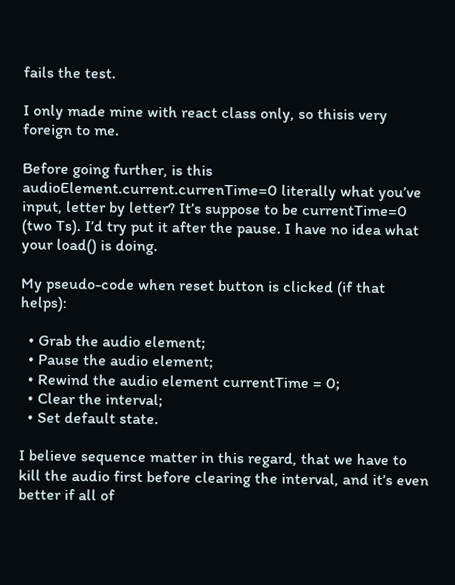fails the test.

I only made mine with react class only, so thisis very foreign to me.

Before going further, is this audioElement.current.currenTime=0 literally what you’ve input, letter by letter? It’s suppose to be currentTime=0 (two Ts). I’d try put it after the pause. I have no idea what your load() is doing.

My pseudo-code when reset button is clicked (if that helps):

  • Grab the audio element;
  • Pause the audio element;
  • Rewind the audio element currentTime = 0;
  • Clear the interval;
  • Set default state.

I believe sequence matter in this regard, that we have to kill the audio first before clearing the interval, and it’s even better if all of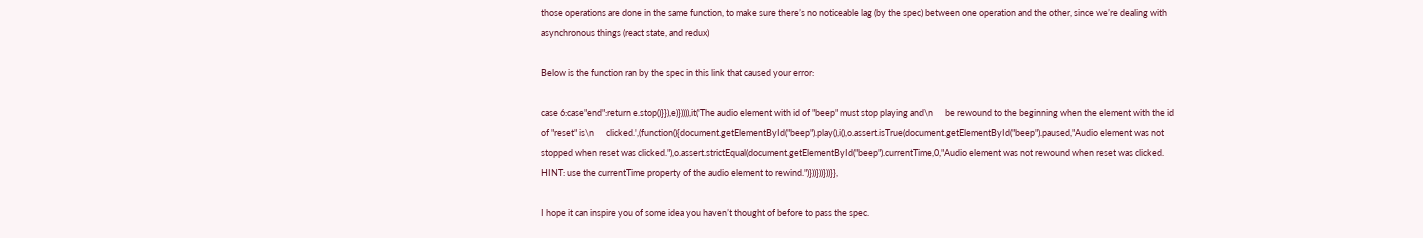those operations are done in the same function, to make sure there’s no noticeable lag (by the spec) between one operation and the other, since we’re dealing with asynchronous things (react state, and redux)

Below is the function ran by the spec in this link that caused your error:

case 6:case"end":return e.stop()}}),e)})))),it('The audio element with id of "beep" must stop playing and\n      be rewound to the beginning when the element with the id of "reset" is\n      clicked.',(function(){document.getElementById("beep").play(),i(),o.assert.isTrue(document.getElementById("beep").paused,"Audio element was not stopped when reset was clicked."),o.assert.strictEqual(document.getElementById("beep").currentTime,0,"Audio element was not rewound when reset was clicked. HINT: use the currentTime property of the audio element to rewind.")}))}))}))}},

I hope it can inspire you of some idea you haven’t thought of before to pass the spec.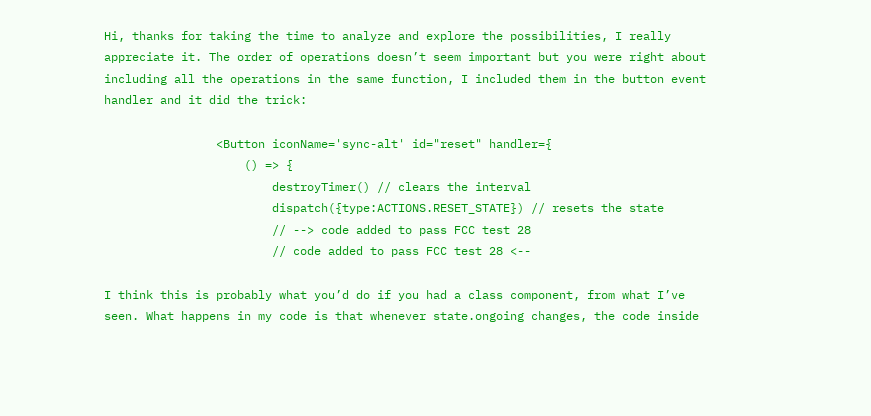Hi, thanks for taking the time to analyze and explore the possibilities, I really appreciate it. The order of operations doesn’t seem important but you were right about including all the operations in the same function, I included them in the button event handler and it did the trick:

                <Button iconName='sync-alt' id="reset" handler={
                    () => {
                        destroyTimer() // clears the interval
                        dispatch({type:ACTIONS.RESET_STATE}) // resets the state
                        // --> code added to pass FCC test 28
                        // code added to pass FCC test 28 <--

I think this is probably what you’d do if you had a class component, from what I’ve seen. What happens in my code is that whenever state.ongoing changes, the code inside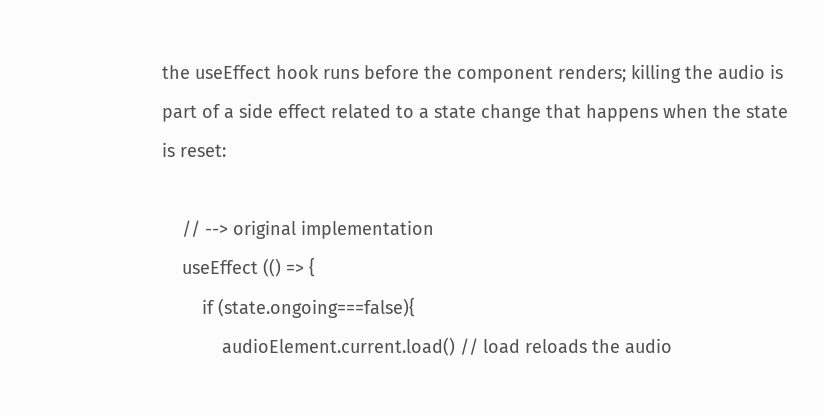the useEffect hook runs before the component renders; killing the audio is part of a side effect related to a state change that happens when the state is reset:

    // --> original implementation
    useEffect (() => {
        if (state.ongoing===false){
            audioElement.current.load() // load reloads the audio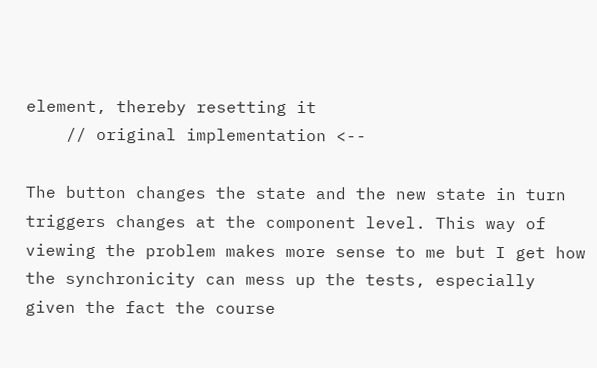element, thereby resetting it
    // original implementation <--

The button changes the state and the new state in turn triggers changes at the component level. This way of viewing the problem makes more sense to me but I get how the synchronicity can mess up the tests, especially given the fact the course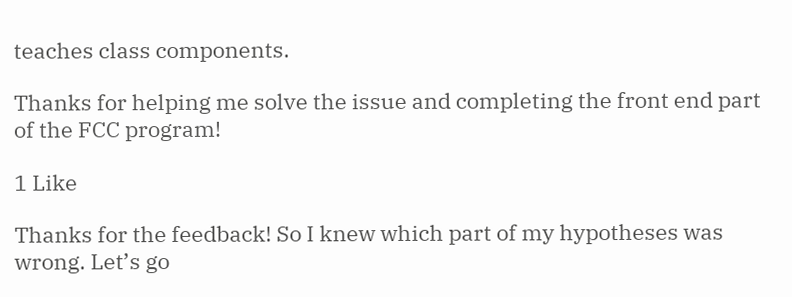teaches class components.

Thanks for helping me solve the issue and completing the front end part of the FCC program!

1 Like

Thanks for the feedback! So I knew which part of my hypotheses was wrong. Let’s go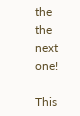the the next one!

This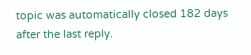topic was automatically closed 182 days after the last reply.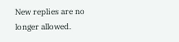New replies are no longer allowed.